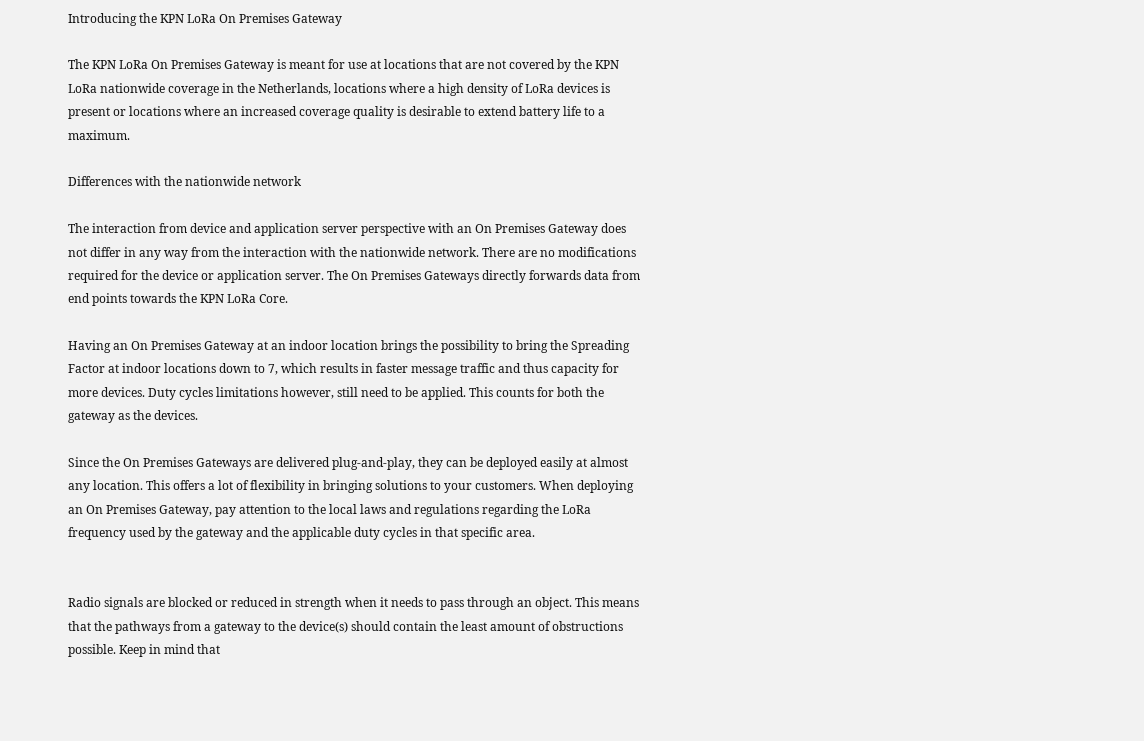Introducing the KPN LoRa On Premises Gateway

The KPN LoRa On Premises Gateway is meant for use at locations that are not covered by the KPN LoRa nationwide coverage in the Netherlands, locations where a high density of LoRa devices is present or locations where an increased coverage quality is desirable to extend battery life to a maximum.

Differences with the nationwide network

The interaction from device and application server perspective with an On Premises Gateway does not differ in any way from the interaction with the nationwide network. There are no modifications required for the device or application server. The On Premises Gateways directly forwards data from end points towards the KPN LoRa Core.

Having an On Premises Gateway at an indoor location brings the possibility to bring the Spreading Factor at indoor locations down to 7, which results in faster message traffic and thus capacity for more devices. Duty cycles limitations however, still need to be applied. This counts for both the gateway as the devices.

Since the On Premises Gateways are delivered plug-and-play, they can be deployed easily at almost any location. This offers a lot of flexibility in bringing solutions to your customers. When deploying an On Premises Gateway, pay attention to the local laws and regulations regarding the LoRa frequency used by the gateway and the applicable duty cycles in that specific area.


Radio signals are blocked or reduced in strength when it needs to pass through an object. This means that the pathways from a gateway to the device(s) should contain the least amount of obstructions possible. Keep in mind that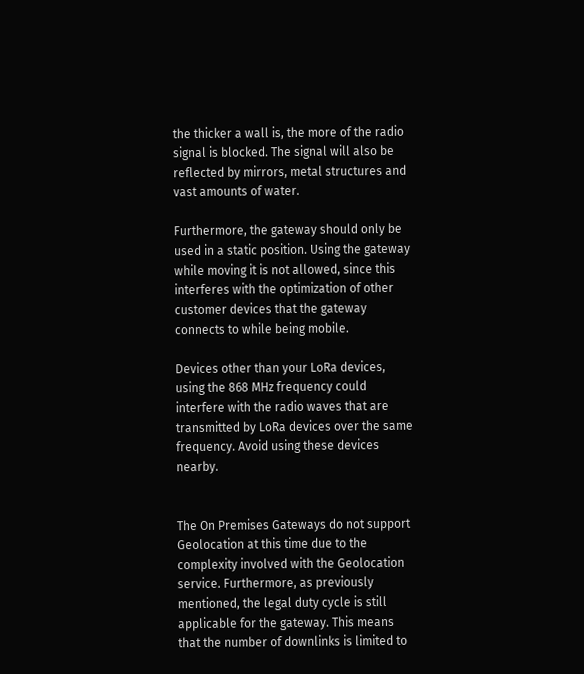the thicker a wall is, the more of the radio signal is blocked. The signal will also be reflected by mirrors, metal structures and vast amounts of water.

Furthermore, the gateway should only be used in a static position. Using the gateway while moving it is not allowed, since this interferes with the optimization of other customer devices that the gateway connects to while being mobile.

Devices other than your LoRa devices, using the 868 MHz frequency could interfere with the radio waves that are transmitted by LoRa devices over the same frequency. Avoid using these devices nearby.


The On Premises Gateways do not support Geolocation at this time due to the complexity involved with the Geolocation service. Furthermore, as previously mentioned, the legal duty cycle is still applicable for the gateway. This means that the number of downlinks is limited to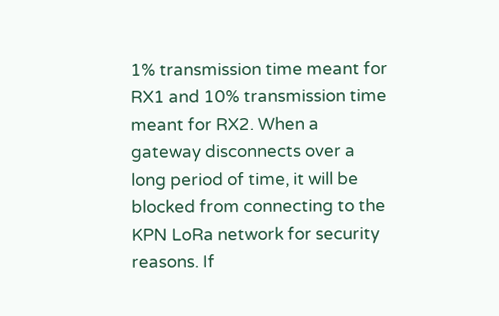1% transmission time meant for RX1 and 10% transmission time meant for RX2. When a gateway disconnects over a long period of time, it will be blocked from connecting to the KPN LoRa network for security reasons. If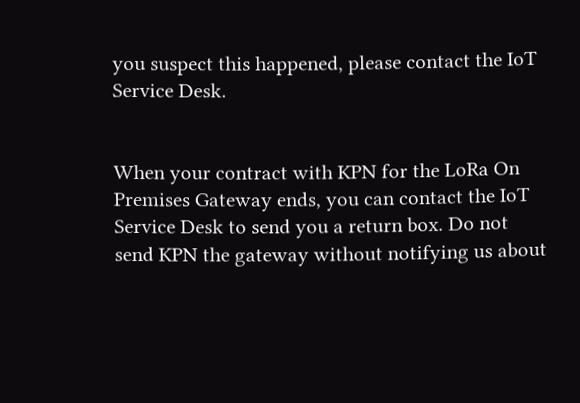you suspect this happened, please contact the IoT Service Desk.


When your contract with KPN for the LoRa On Premises Gateway ends, you can contact the IoT Service Desk to send you a return box. Do not send KPN the gateway without notifying us about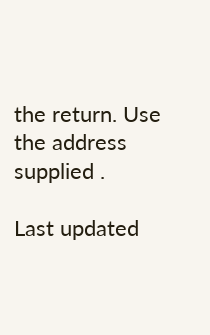the return. Use the address supplied .

Last updated